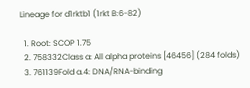Lineage for d1rktb1 (1rkt B:6-82)

  1. Root: SCOP 1.75
  2. 758332Class a: All alpha proteins [46456] (284 folds)
  3. 761139Fold a.4: DNA/RNA-binding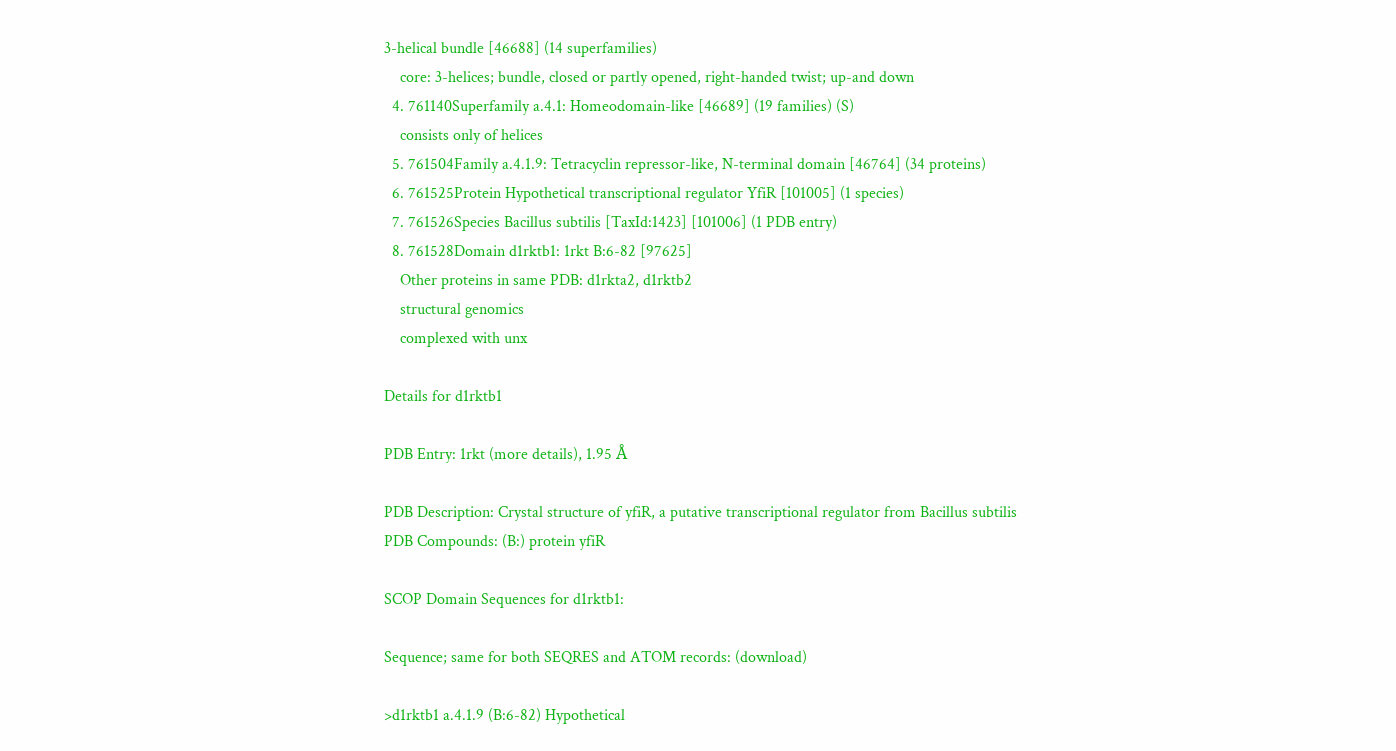3-helical bundle [46688] (14 superfamilies)
    core: 3-helices; bundle, closed or partly opened, right-handed twist; up-and down
  4. 761140Superfamily a.4.1: Homeodomain-like [46689] (19 families) (S)
    consists only of helices
  5. 761504Family a.4.1.9: Tetracyclin repressor-like, N-terminal domain [46764] (34 proteins)
  6. 761525Protein Hypothetical transcriptional regulator YfiR [101005] (1 species)
  7. 761526Species Bacillus subtilis [TaxId:1423] [101006] (1 PDB entry)
  8. 761528Domain d1rktb1: 1rkt B:6-82 [97625]
    Other proteins in same PDB: d1rkta2, d1rktb2
    structural genomics
    complexed with unx

Details for d1rktb1

PDB Entry: 1rkt (more details), 1.95 Å

PDB Description: Crystal structure of yfiR, a putative transcriptional regulator from Bacillus subtilis
PDB Compounds: (B:) protein yfiR

SCOP Domain Sequences for d1rktb1:

Sequence; same for both SEQRES and ATOM records: (download)

>d1rktb1 a.4.1.9 (B:6-82) Hypothetical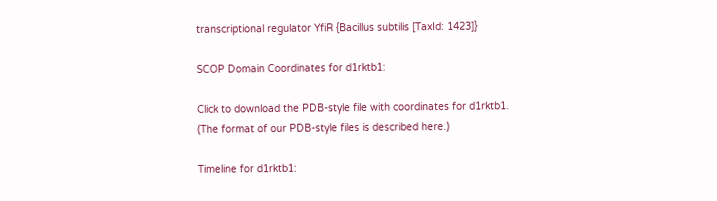transcriptional regulator YfiR {Bacillus subtilis [TaxId: 1423]}

SCOP Domain Coordinates for d1rktb1:

Click to download the PDB-style file with coordinates for d1rktb1.
(The format of our PDB-style files is described here.)

Timeline for d1rktb1: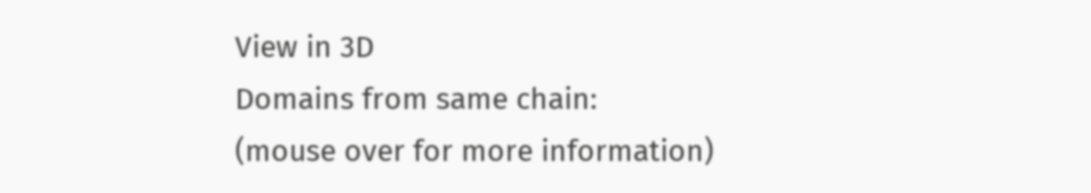View in 3D
Domains from same chain:
(mouse over for more information)